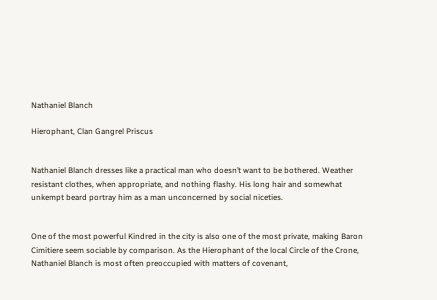Nathaniel Blanch

Hierophant, Clan Gangrel Priscus


Nathaniel Blanch dresses like a practical man who doesn’t want to be bothered. Weather resistant clothes, when appropriate, and nothing flashy. His long hair and somewhat unkempt beard portray him as a man unconcerned by social niceties.


One of the most powerful Kindred in the city is also one of the most private, making Baron Cimitiere seem sociable by comparison. As the Hierophant of the local Circle of the Crone, Nathaniel Blanch is most often preoccupied with matters of covenant,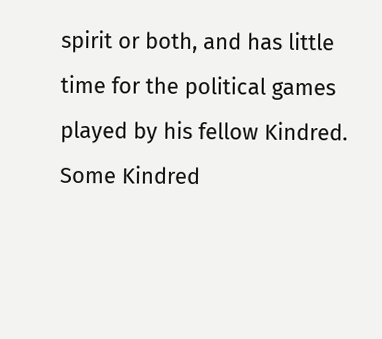spirit or both, and has little time for the political games played by his fellow Kindred. Some Kindred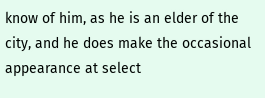know of him, as he is an elder of the city, and he does make the occasional appearance at select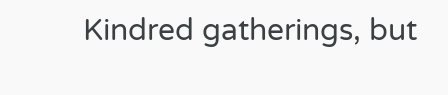Kindred gatherings, but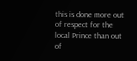this is done more out of respect for the local Prince than out of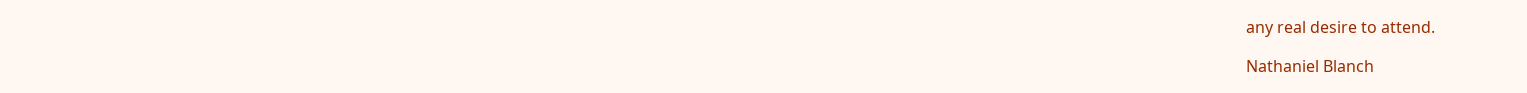any real desire to attend.

Nathaniel Blanch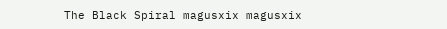The Black Spiral magusxix magusxix